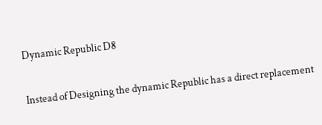Dynamic Republic D8

Instead of Designing the dynamic Republic has a direct replacement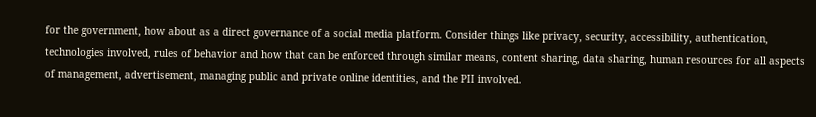for the government, how about as a direct governance of a social media platform. Consider things like privacy, security, accessibility, authentication, technologies involved, rules of behavior and how that can be enforced through similar means, content sharing, data sharing, human resources for all aspects of management, advertisement, managing public and private online identities, and the PII involved.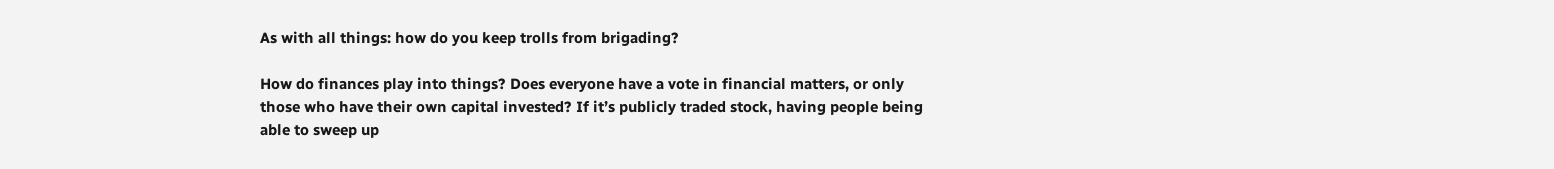As with all things: how do you keep trolls from brigading?

How do finances play into things? Does everyone have a vote in financial matters, or only those who have their own capital invested? If it’s publicly traded stock, having people being able to sweep up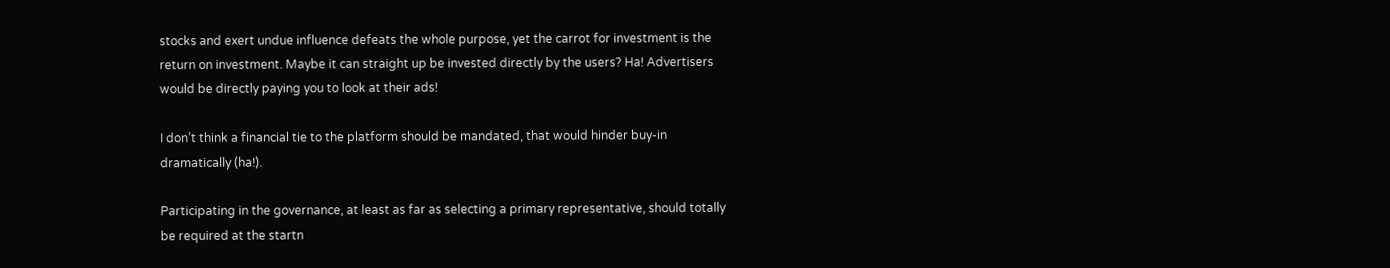stocks and exert undue influence defeats the whole purpose, yet the carrot for investment is the return on investment. Maybe it can straight up be invested directly by the users? Ha! Advertisers would be directly paying you to look at their ads!

I don’t think a financial tie to the platform should be mandated, that would hinder buy-in dramatically (ha!).

Participating in the governance, at least as far as selecting a primary representative, should totally be required at the startn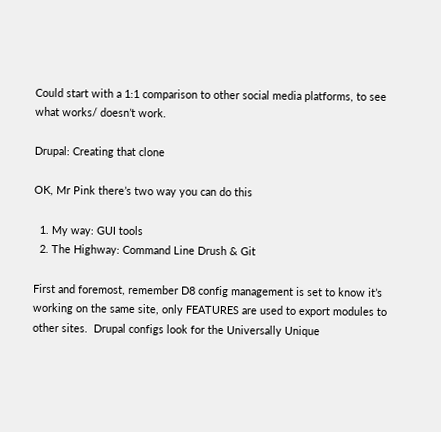Could start with a 1:1 comparison to other social media platforms, to see what works/ doesn’t work.

Drupal: Creating that clone

OK, Mr Pink there’s two way you can do this

  1. My way: GUI tools
  2. The Highway: Command Line Drush & Git

First and foremost, remember D8 config management is set to know it’s working on the same site, only FEATURES are used to export modules to other sites.  Drupal configs look for the Universally Unique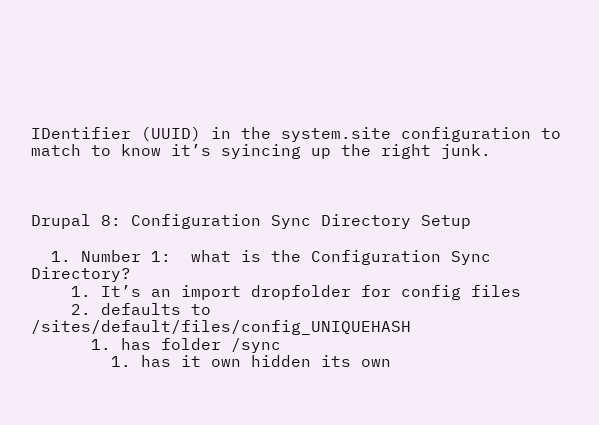IDentifier (UUID) in the system.site configuration to match to know it’s syincing up the right junk.



Drupal 8: Configuration Sync Directory Setup

  1. Number 1:  what is the Configuration Sync Directory?
    1. It’s an import dropfolder for config files
    2. defaults to /sites/default/files/config_UNIQUEHASH
      1. has folder /sync
        1. has it own hidden its own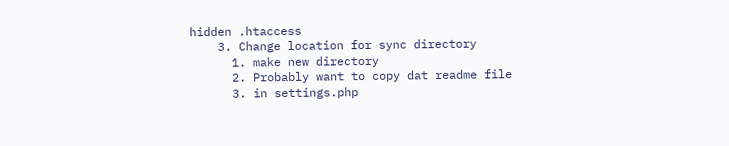hidden .htaccess
    3. Change location for sync directory
      1. make new directory
      2. Probably want to copy dat readme file
      3. in settings.php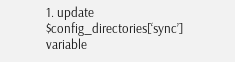1. update $config_directories[‘sync’] variable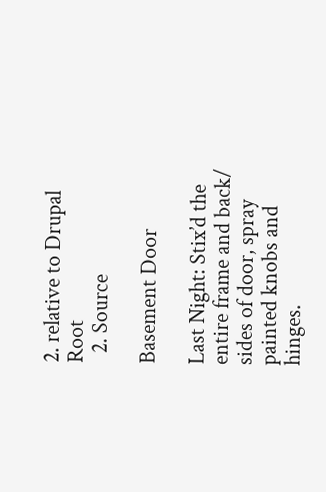2. relative to Drupal Root
  2. Source

Basement Door

Last Night: Stix’d the entire frame and back/ sides of door, spray painted knobs and hinges.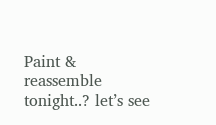Paint & reassemble tonight..? let’s see